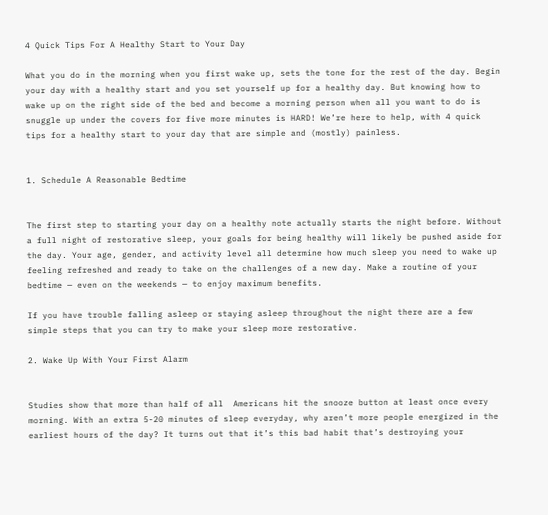4 Quick Tips For A Healthy Start to Your Day

What you do in the morning when you first wake up, sets the tone for the rest of the day. Begin your day with a healthy start and you set yourself up for a healthy day. But knowing how to wake up on the right side of the bed and become a morning person when all you want to do is snuggle up under the covers for five more minutes is HARD! We’re here to help, with 4 quick tips for a healthy start to your day that are simple and (mostly) painless.


1. Schedule A Reasonable Bedtime


The first step to starting your day on a healthy note actually starts the night before. Without a full night of restorative sleep, your goals for being healthy will likely be pushed aside for the day. Your age, gender, and activity level all determine how much sleep you need to wake up feeling refreshed and ready to take on the challenges of a new day. Make a routine of your bedtime — even on the weekends — to enjoy maximum benefits.

If you have trouble falling asleep or staying asleep throughout the night there are a few simple steps that you can try to make your sleep more restorative.

2. Wake Up With Your First Alarm


Studies show that more than half of all  Americans hit the snooze button at least once every morning. With an extra 5-20 minutes of sleep everyday, why aren’t more people energized in the earliest hours of the day? It turns out that it’s this bad habit that’s destroying your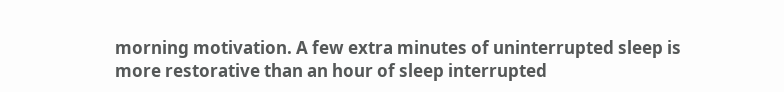morning motivation. A few extra minutes of uninterrupted sleep is more restorative than an hour of sleep interrupted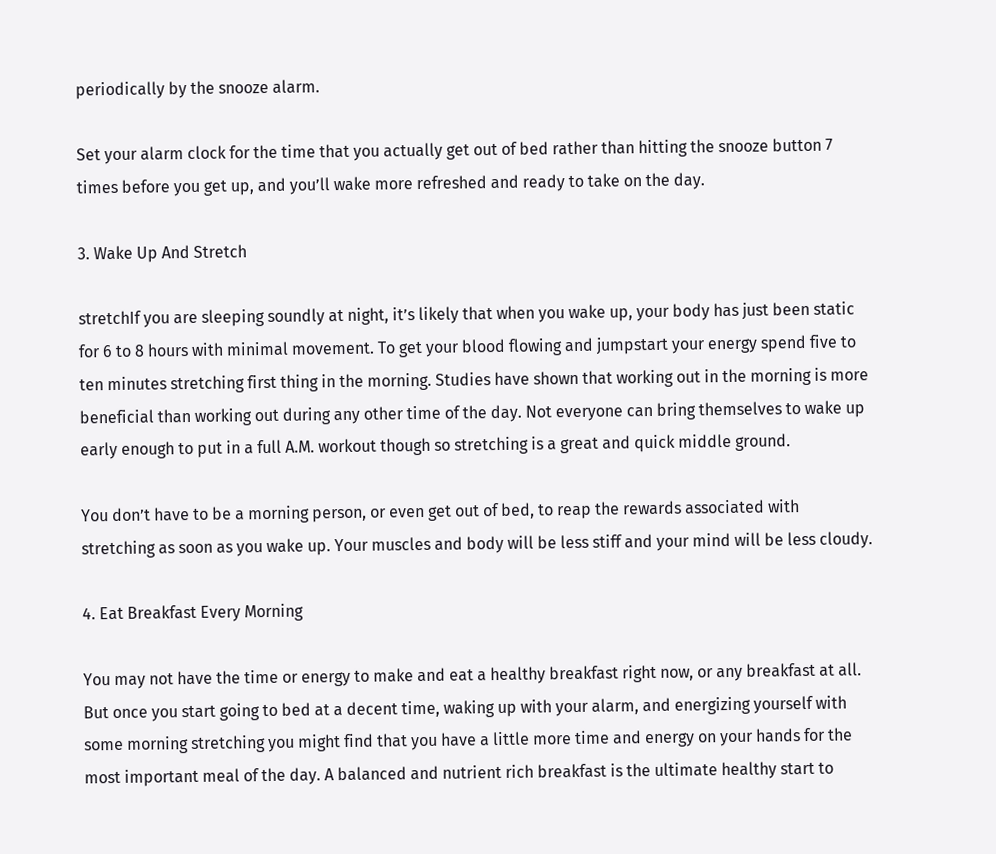periodically by the snooze alarm.

Set your alarm clock for the time that you actually get out of bed rather than hitting the snooze button 7 times before you get up, and you’ll wake more refreshed and ready to take on the day.

3. Wake Up And Stretch

stretchIf you are sleeping soundly at night, it’s likely that when you wake up, your body has just been static for 6 to 8 hours with minimal movement. To get your blood flowing and jumpstart your energy spend five to ten minutes stretching first thing in the morning. Studies have shown that working out in the morning is more beneficial than working out during any other time of the day. Not everyone can bring themselves to wake up early enough to put in a full A.M. workout though so stretching is a great and quick middle ground.

You don’t have to be a morning person, or even get out of bed, to reap the rewards associated with stretching as soon as you wake up. Your muscles and body will be less stiff and your mind will be less cloudy.

4. Eat Breakfast Every Morning

You may not have the time or energy to make and eat a healthy breakfast right now, or any breakfast at all. But once you start going to bed at a decent time, waking up with your alarm, and energizing yourself with some morning stretching you might find that you have a little more time and energy on your hands for the most important meal of the day. A balanced and nutrient rich breakfast is the ultimate healthy start to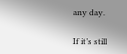any day.

If it’s still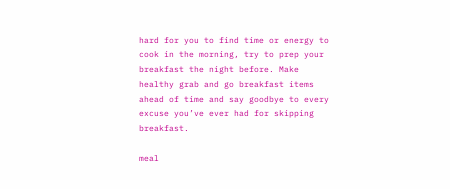hard for you to find time or energy to cook in the morning, try to prep your breakfast the night before. Make healthy grab and go breakfast items ahead of time and say goodbye to every excuse you’ve ever had for skipping breakfast.

meal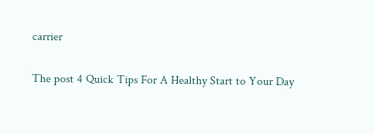carrier

The post 4 Quick Tips For A Healthy Start to Your Day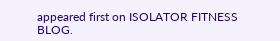appeared first on ISOLATOR FITNESS BLOG.